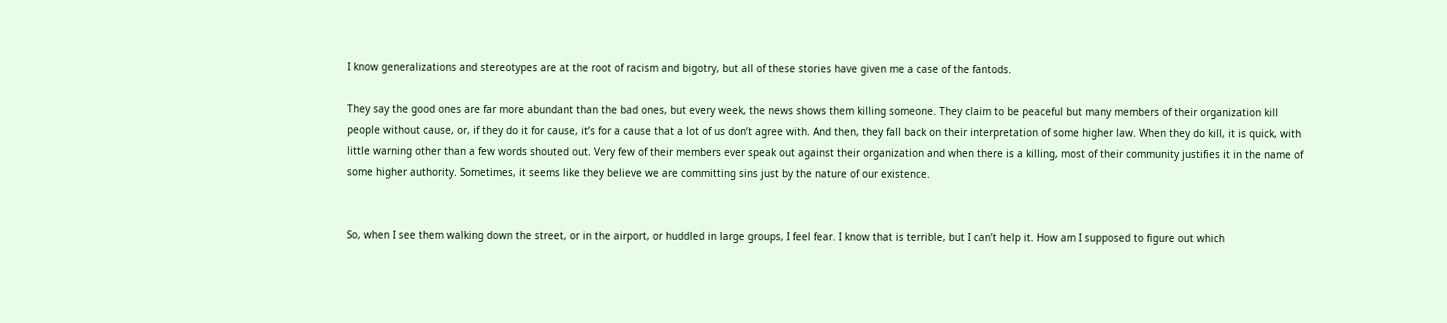I know generalizations and stereotypes are at the root of racism and bigotry, but all of these stories have given me a case of the fantods.

They say the good ones are far more abundant than the bad ones, but every week, the news shows them killing someone. They claim to be peaceful but many members of their organization kill people without cause, or, if they do it for cause, it’s for a cause that a lot of us don’t agree with. And then, they fall back on their interpretation of some higher law. When they do kill, it is quick, with little warning other than a few words shouted out. Very few of their members ever speak out against their organization and when there is a killing, most of their community justifies it in the name of some higher authority. Sometimes, it seems like they believe we are committing sins just by the nature of our existence.


So, when I see them walking down the street, or in the airport, or huddled in large groups, I feel fear. I know that is terrible, but I can’t help it. How am I supposed to figure out which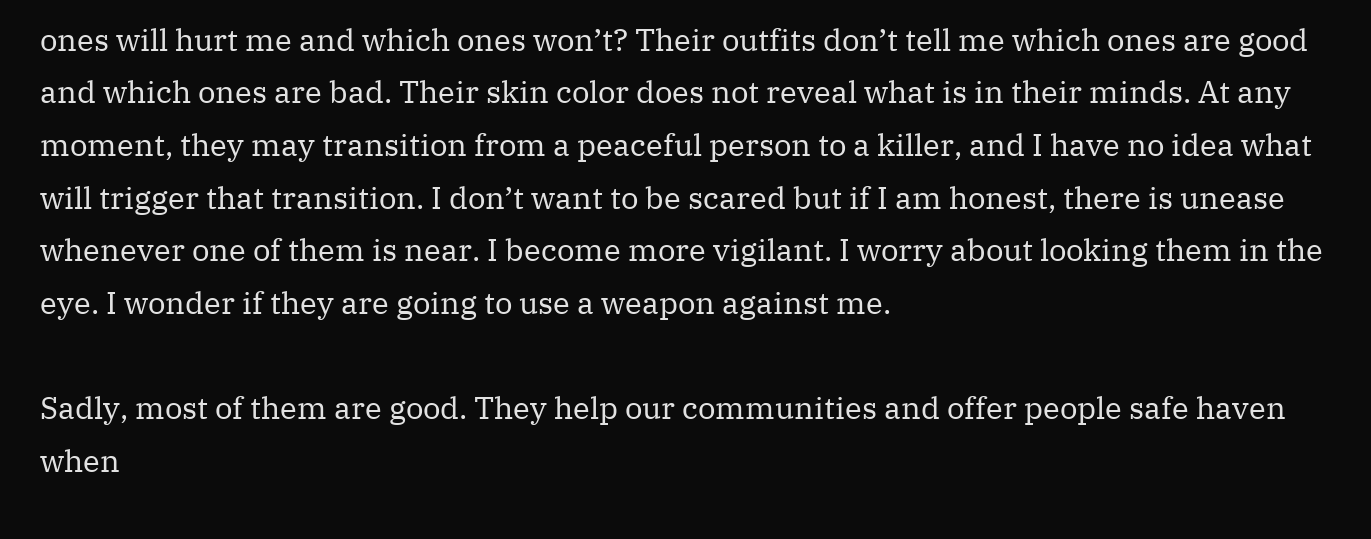ones will hurt me and which ones won’t? Their outfits don’t tell me which ones are good and which ones are bad. Their skin color does not reveal what is in their minds. At any moment, they may transition from a peaceful person to a killer, and I have no idea what will trigger that transition. I don’t want to be scared but if I am honest, there is unease whenever one of them is near. I become more vigilant. I worry about looking them in the eye. I wonder if they are going to use a weapon against me.

Sadly, most of them are good. They help our communities and offer people safe haven when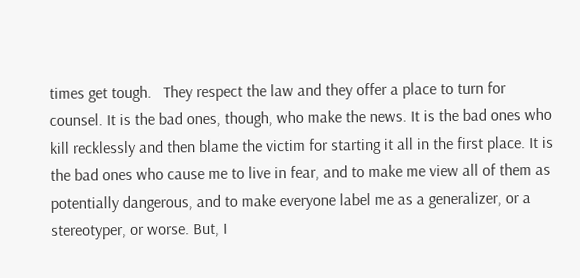times get tough.   They respect the law and they offer a place to turn for counsel. It is the bad ones, though, who make the news. It is the bad ones who kill recklessly and then blame the victim for starting it all in the first place. It is the bad ones who cause me to live in fear, and to make me view all of them as potentially dangerous, and to make everyone label me as a generalizer, or a stereotyper, or worse. But, I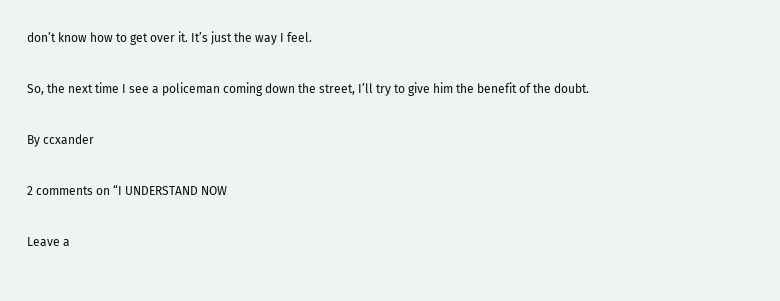don’t know how to get over it. It’s just the way I feel.

So, the next time I see a policeman coming down the street, I’ll try to give him the benefit of the doubt.

By ccxander

2 comments on “I UNDERSTAND NOW

Leave a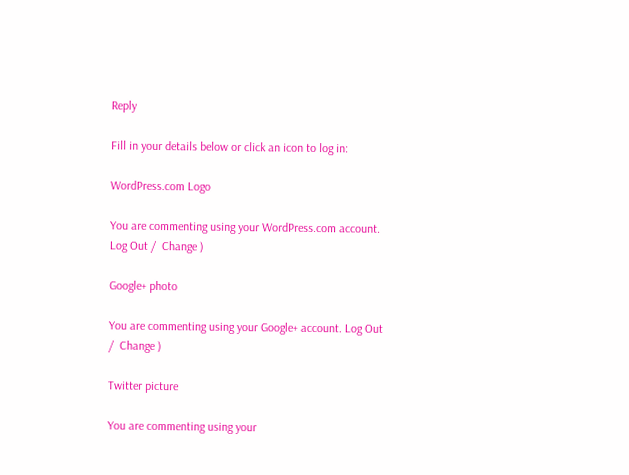Reply

Fill in your details below or click an icon to log in:

WordPress.com Logo

You are commenting using your WordPress.com account. Log Out /  Change )

Google+ photo

You are commenting using your Google+ account. Log Out /  Change )

Twitter picture

You are commenting using your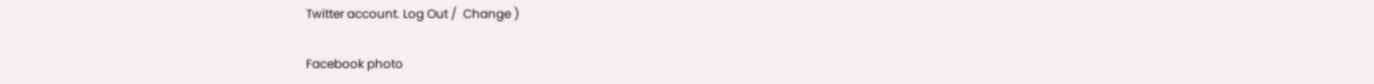Twitter account. Log Out /  Change )

Facebook photo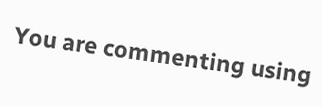You are commenting using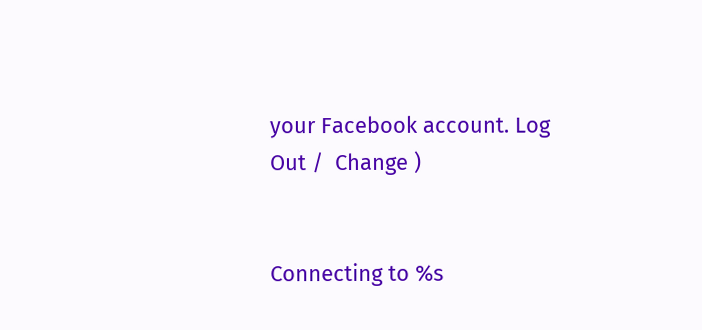your Facebook account. Log Out /  Change )


Connecting to %s